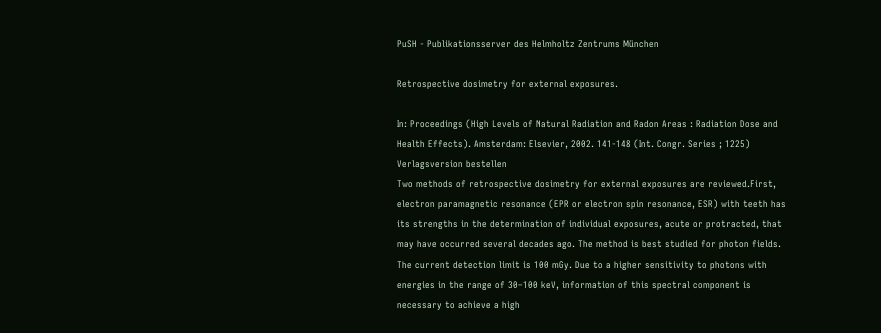PuSH - Publikationsserver des Helmholtz Zentrums München

Retrospective dosimetry for external exposures.

In: Proceedings (High Levels of Natural Radiation and Radon Areas : Radiation Dose and Health Effects). Amsterdam: Elsevier, 2002. 141-148 (Int. Congr. Series ; 1225)
Verlagsversion bestellen
Two methods of retrospective dosimetry for external exposures are reviewed.First, electron paramagnetic resonance (EPR or electron spin resonance, ESR) with teeth has its strengths in the determination of individual exposures, acute or protracted, that may have occurred several decades ago. The method is best studied for photon fields. The current detection limit is 100 mGy. Due to a higher sensitivity to photons with energies in the range of 30–100 keV, information of this spectral component is necessary to achieve a high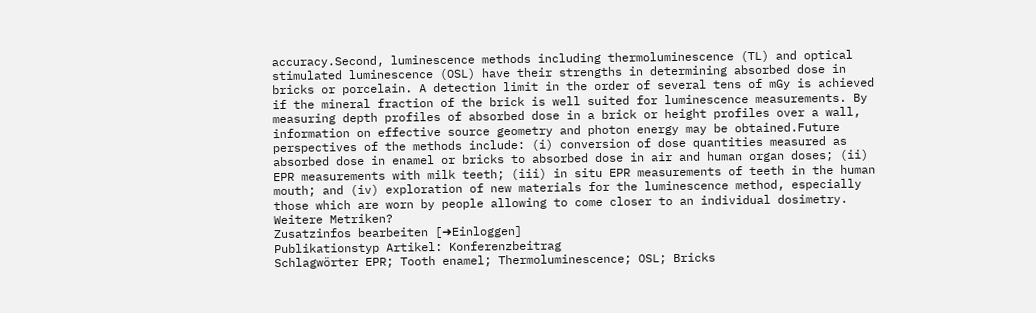accuracy.Second, luminescence methods including thermoluminescence (TL) and optical stimulated luminescence (OSL) have their strengths in determining absorbed dose in bricks or porcelain. A detection limit in the order of several tens of mGy is achieved if the mineral fraction of the brick is well suited for luminescence measurements. By measuring depth profiles of absorbed dose in a brick or height profiles over a wall, information on effective source geometry and photon energy may be obtained.Future perspectives of the methods include: (i) conversion of dose quantities measured as absorbed dose in enamel or bricks to absorbed dose in air and human organ doses; (ii) EPR measurements with milk teeth; (iii) in situ EPR measurements of teeth in the human mouth; and (iv) exploration of new materials for the luminescence method, especially those which are worn by people allowing to come closer to an individual dosimetry.
Weitere Metriken?
Zusatzinfos bearbeiten [➜Einloggen]
Publikationstyp Artikel: Konferenzbeitrag
Schlagwörter EPR; Tooth enamel; Thermoluminescence; OSL; Bricks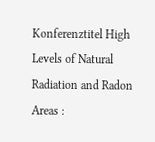Konferenztitel High Levels of Natural Radiation and Radon Areas :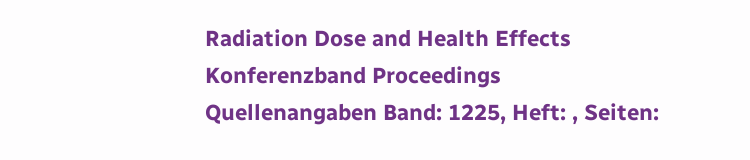Radiation Dose and Health Effects
Konferenzband Proceedings
Quellenangaben Band: 1225, Heft: , Seiten: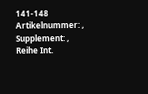141-148 Artikelnummer: , Supplement: ,
Reihe Int.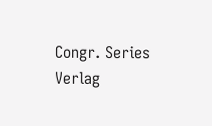Congr. Series
Verlag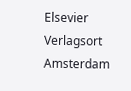Elsevier
Verlagsort Amsterdam